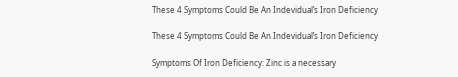These 4 Symptoms Could Be An Indevidual’s Iron Deficiency

These 4 Symptoms Could Be An Indevidual’s Iron Deficiency

Symptoms Of Iron Deficiency: Zinc is a necessary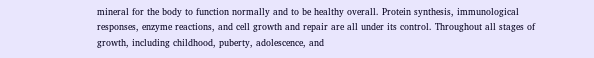mineral for the body to function normally and to be healthy overall. Protein synthesis, immunological responses, enzyme reactions, and cell growth and repair are all under its control. Throughout all stages of growth, including childhood, puberty, adolescence, and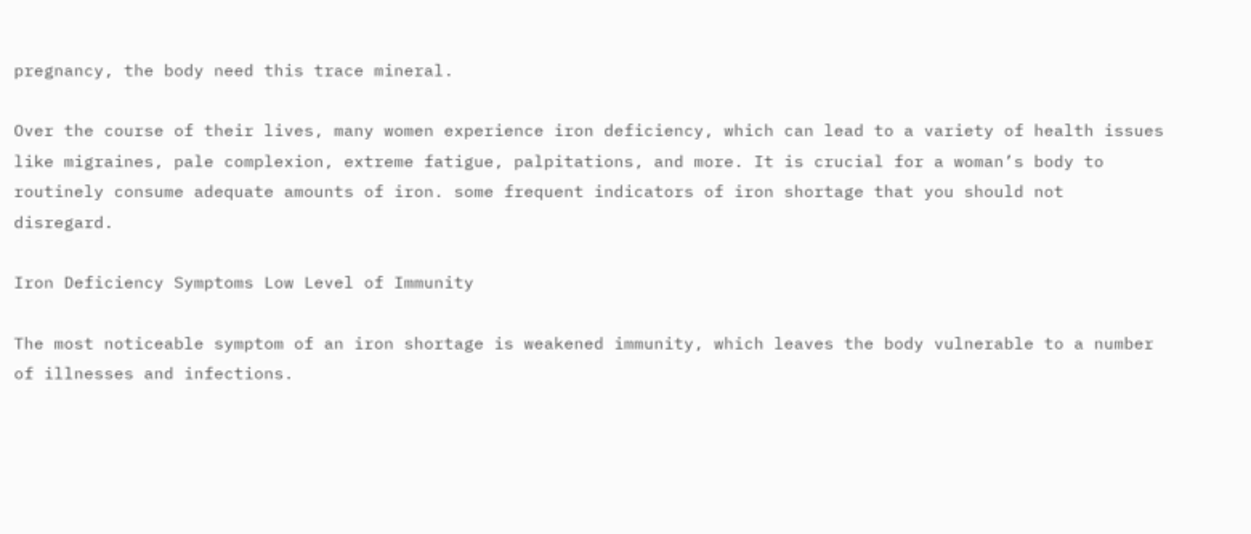pregnancy, the body need this trace mineral.

Over the course of their lives, many women experience iron deficiency, which can lead to a variety of health issues like migraines, pale complexion, extreme fatigue, palpitations, and more. It is crucial for a woman’s body to routinely consume adequate amounts of iron. some frequent indicators of iron shortage that you should not disregard.

Iron Deficiency Symptoms Low Level of Immunity

The most noticeable symptom of an iron shortage is weakened immunity, which leaves the body vulnerable to a number of illnesses and infections.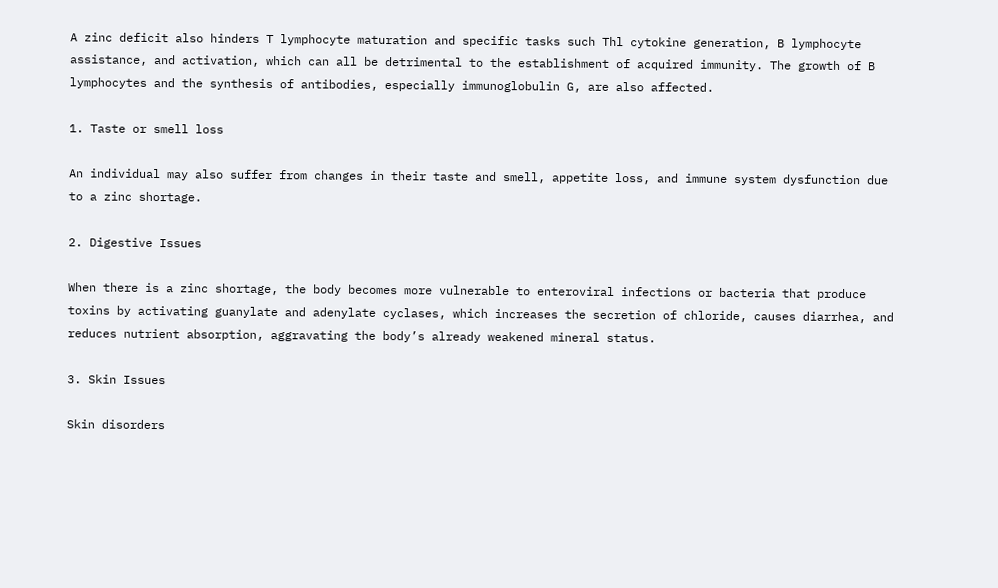A zinc deficit also hinders T lymphocyte maturation and specific tasks such Thl cytokine generation, B lymphocyte assistance, and activation, which can all be detrimental to the establishment of acquired immunity. The growth of B lymphocytes and the synthesis of antibodies, especially immunoglobulin G, are also affected.

1. Taste or smell loss

An individual may also suffer from changes in their taste and smell, appetite loss, and immune system dysfunction due to a zinc shortage.

2. Digestive Issues

When there is a zinc shortage, the body becomes more vulnerable to enteroviral infections or bacteria that produce toxins by activating guanylate and adenylate cyclases, which increases the secretion of chloride, causes diarrhea, and reduces nutrient absorption, aggravating the body’s already weakened mineral status.

3. Skin Issues

Skin disorders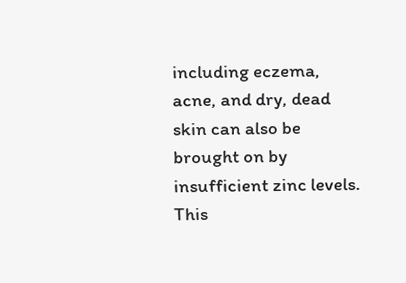including eczema, acne, and dry, dead skin can also be brought on by insufficient zinc levels. This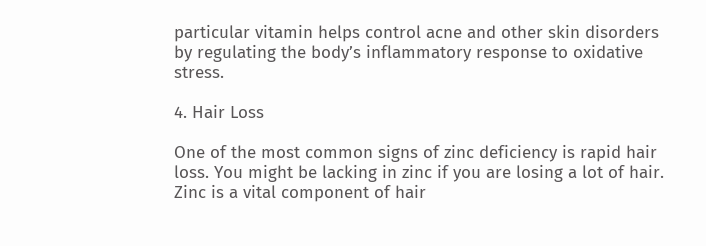particular vitamin helps control acne and other skin disorders by regulating the body’s inflammatory response to oxidative stress.

4. Hair Loss

One of the most common signs of zinc deficiency is rapid hair loss. You might be lacking in zinc if you are losing a lot of hair. Zinc is a vital component of hair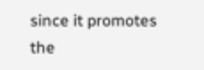since it promotes the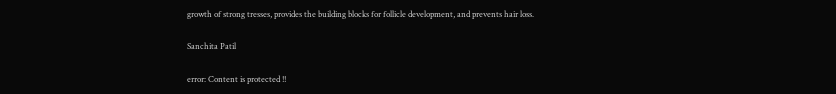growth of strong tresses, provides the building blocks for follicle development, and prevents hair loss.

Sanchita Patil

error: Content is protected !!